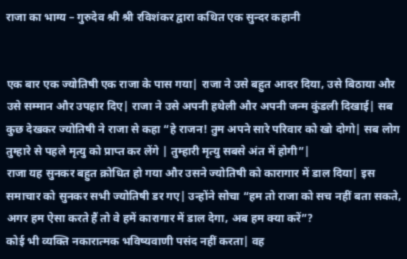राजा का भाग्य – गुरुदेव श्री श्री रविशंकर द्वारा कथित एक सुन्दर कहानी


एक बार एक ज्योतिषी एक राजा के पास गया| राजा ने उसे बहुत आदर दिया, उसे बिठाया और उसे सम्मान और उपहार दिए| राजा ने उसे अपनी हथेली और अपनी जन्म कुंडली दिखाई| सब कुछ देखकर ज्योतिषी ने राजा से कहा “हे राजन! तुम अपने सारे परिवार को खो दोगो| सब लोग तुम्हारे से पहले मृत्यु को प्राप्त कर लेंगे | तुम्हारी मृत्यु सबसे अंत में होगी”|
राजा यह सुनकर बहुत क्रोधित हो गया और उसने ज्योतिषी को कारागार में डाल दिया| इस समाचार को सुनकर सभी ज्योतिषी डर गए| उन्होंने सोचा “हम तो राजा को सच नहीं बता सकते, अगर हम ऐसा करते हैं तो वे हमें कारागार में डाल देगा, अब हम क्या करें”?
कोई भी व्यक्ति नकारात्मक भविष्यवाणी पसंद नहीं करता| वह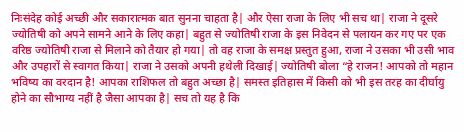निःसंदेह कोई अच्छी और सकारात्मक बात सुनना चाहता है| और ऐसा राजा के लिए भी सच था| राजा ने दूसरे ज्योतिषी को अपने सामने आने के लिए कहा| बहुत से ज्योतिषी राजा के इस निवेदन से पलायन कर गए पर एक वरिष्ठ ज्योतिषी राजा से मिलाने को तैयार हो गया| तो वह राजा के समक्ष प्रस्तुत हुआ, राजा ने उसका भी उसी भाव और उपहारों से स्वागत किया| राजा ने उसको अपनी हथेली दिखाई| ज्योतिषी बोला “हे राजन! आपको तो महान भविष्य का वरदान है! आपका राशिफल तो बहुत अच्छा है| समस्त इतिहास में किसी को भी इस तरह का दीर्घायु होने का सौभाग्य नहीं है जैसा आपका है| सच तो यह है कि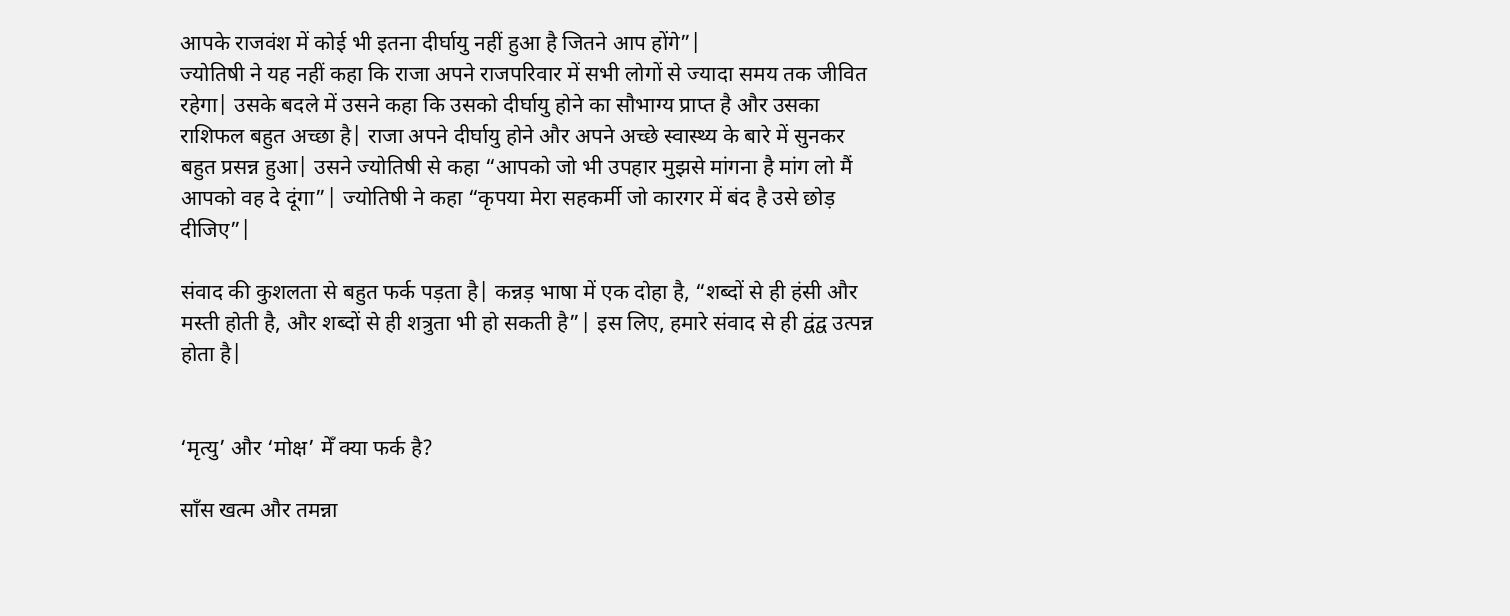आपके राजवंश में कोई भी इतना दीर्घायु नहीं हुआ है जितने आप होंगे”|
ज्योतिषी ने यह नहीं कहा कि राजा अपने राजपरिवार में सभी लोगों से ज्यादा समय तक जीवित रहेगा| उसके बदले में उसने कहा कि उसको दीर्घायु होने का सौभाग्य प्राप्त है और उसका राशिफल बहुत अच्छा है| राजा अपने दीर्घायु होने और अपने अच्छे स्वास्थ्य के बारे में सुनकर बहुत प्रसन्न हुआ| उसने ज्योतिषी से कहा “आपको जो भी उपहार मुझसे मांगना है मांग लो मैं आपको वह दे दूंगा”| ज्योतिषी ने कहा “कृपया मेरा सहकर्मी जो कारगर में बंद है उसे छोड़ दीजिए”|

संवाद की कुशलता से बहुत फर्क पड़ता है| कन्नड़ भाषा में एक दोहा है, “शब्दों से ही हंसी और मस्ती होती है, और शब्दों से ही शत्रुता भी हो सकती है”| इस लिए, हमारे संवाद से ही द्वंद्व उत्पन्न होता है|


‘मृत्यु’ और ‘मोक्ष’ मेँ क्या फर्क है?

साँस खत्म और तमन्ना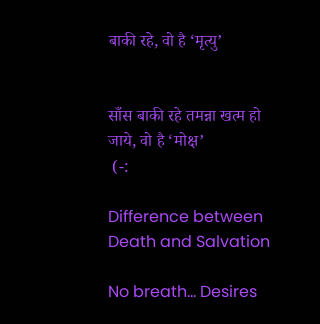बाकी रहे, वो है ‘मृत्यु’


साँस बाकी रहे तमन्ना खत्म हो जाये, वो है ‘मोक्ष’
 (-:

Difference between Death and Salvation

No breath… Desires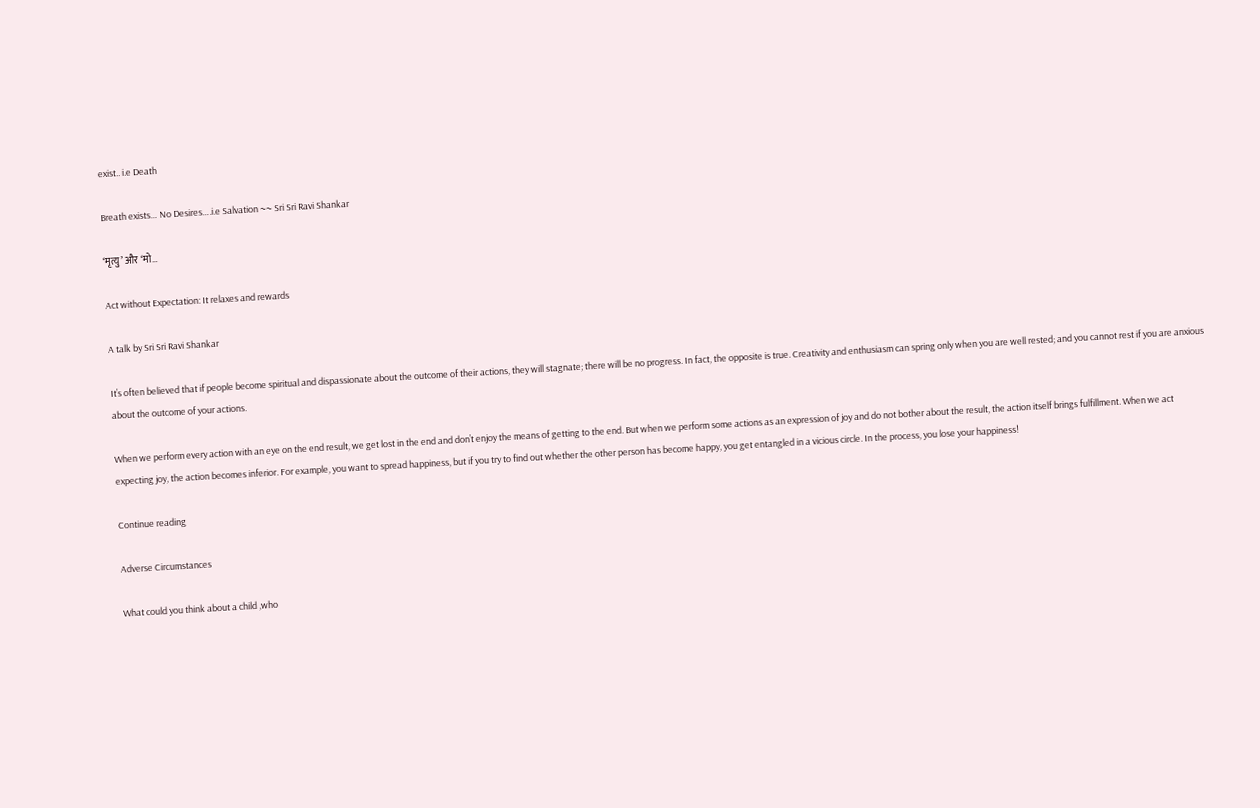exist.. i.e Death

Breath exists… No Desires….i.e Salvation ~~ Sri Sri Ravi Shankar

‘मृत्यु’ और ‘मो…

Act without Expectation: It relaxes and rewards

A talk by Sri Sri Ravi Shankar

It’s often believed that if people become spiritual and dispassionate about the outcome of their actions, they will stagnate; there will be no progress. In fact, the opposite is true. Creativity and enthusiasm can spring only when you are well rested; and you cannot rest if you are anxious about the outcome of your actions.

When we perform every action with an eye on the end result, we get lost in the end and don’t enjoy the means of getting to the end. But when we perform some actions as an expression of joy and do not bother about the result, the action itself brings fulfillment. When we act expecting joy, the action becomes inferior. For example, you want to spread happiness, but if you try to find out whether the other person has become happy, you get entangled in a vicious circle. In the process, you lose your happiness!

Continue reading

Adverse Circumstances

What could you think about a child ,who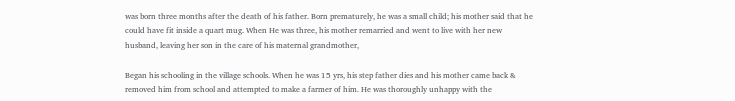was born three months after the death of his father. Born prematurely, he was a small child; his mother said that he could have fit inside a quart mug. When He was three, his mother remarried and went to live with her new husband, leaving her son in the care of his maternal grandmother,

Began his schooling in the village schools. When he was 15 yrs, his step father dies and his mother came back & removed him from school and attempted to make a farmer of him. He was thoroughly unhappy with the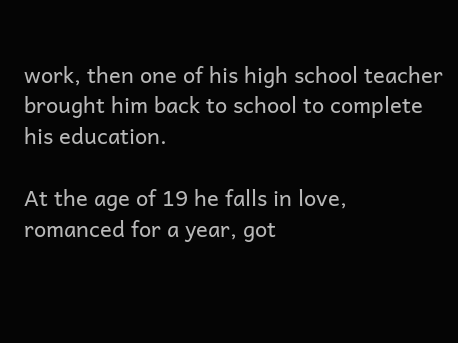work, then one of his high school teacher brought him back to school to complete his education.

At the age of 19 he falls in love, romanced for a year, got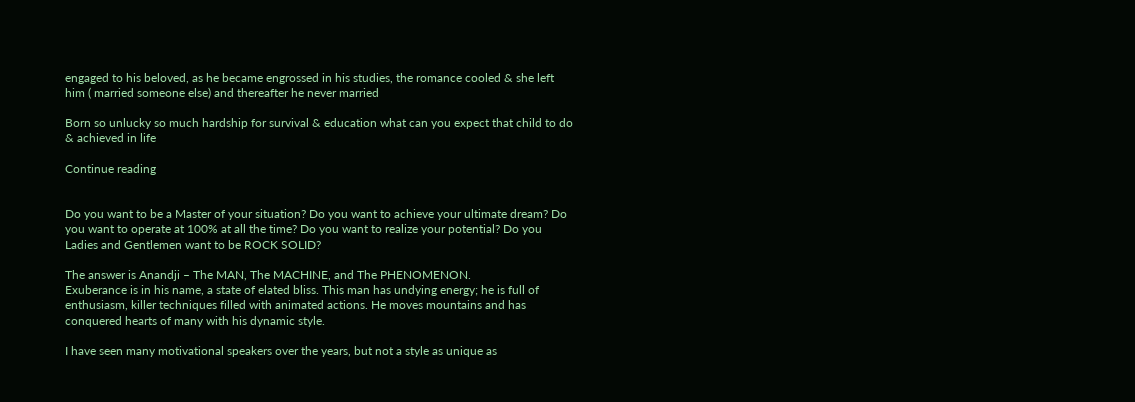engaged to his beloved, as he became engrossed in his studies, the romance cooled & she left him ( married someone else) and thereafter he never married

Born so unlucky so much hardship for survival & education what can you expect that child to do & achieved in life

Continue reading


Do you want to be a Master of your situation? Do you want to achieve your ultimate dream? Do you want to operate at 100% at all the time? Do you want to realize your potential? Do you Ladies and Gentlemen want to be ROCK SOLID?

The answer is Anandji – The MAN, The MACHINE, and The PHENOMENON.
Exuberance is in his name, a state of elated bliss. This man has undying energy; he is full of enthusiasm, killer techniques filled with animated actions. He moves mountains and has conquered hearts of many with his dynamic style.

I have seen many motivational speakers over the years, but not a style as unique as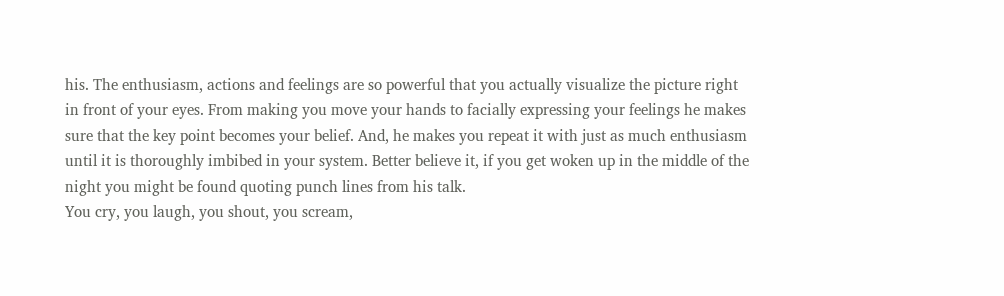his. The enthusiasm, actions and feelings are so powerful that you actually visualize the picture right in front of your eyes. From making you move your hands to facially expressing your feelings he makes sure that the key point becomes your belief. And, he makes you repeat it with just as much enthusiasm until it is thoroughly imbibed in your system. Better believe it, if you get woken up in the middle of the night you might be found quoting punch lines from his talk.
You cry, you laugh, you shout, you scream,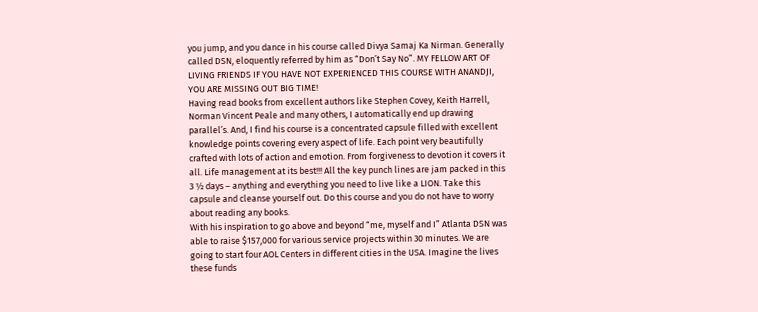you jump, and you dance in his course called Divya Samaj Ka Nirman. Generally called DSN, eloquently referred by him as “Don’t Say No”. MY FELLOW ART OF LIVING FRIENDS IF YOU HAVE NOT EXPERIENCED THIS COURSE WITH ANANDJI, YOU ARE MISSING OUT BIG TIME!
Having read books from excellent authors like Stephen Covey, Keith Harrell, Norman Vincent Peale and many others, I automatically end up drawing parallel’s. And, I find his course is a concentrated capsule filled with excellent knowledge points covering every aspect of life. Each point very beautifully crafted with lots of action and emotion. From forgiveness to devotion it covers it all. Life management at its best!!! All the key punch lines are jam packed in this 3 ½ days – anything and everything you need to live like a LION. Take this capsule and cleanse yourself out. Do this course and you do not have to worry about reading any books.
With his inspiration to go above and beyond “me, myself and I” Atlanta DSN was able to raise $157,000 for various service projects within 30 minutes. We are going to start four AOL Centers in different cities in the USA. Imagine the lives these funds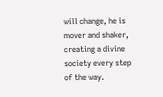will change, he is mover and shaker, creating a divine society every step of the way.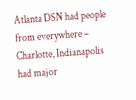Atlanta DSN had people from everywhere – Charlotte, Indianapolis had major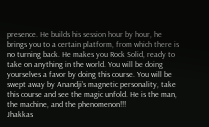presence. He builds his session hour by hour, he brings you to a certain platform, from which there is no turning back. He makes you Rock Solid, ready to take on anything in the world. You will be doing yourselves a favor by doing this course. You will be swept away by Anandji’s magnetic personality, take this course and see the magic unfold. He is the man, the machine, and the phenomenon!!!
Jhakkas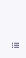!!!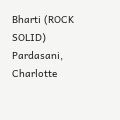Bharti (ROCK SOLID) Pardasani, Charlotte